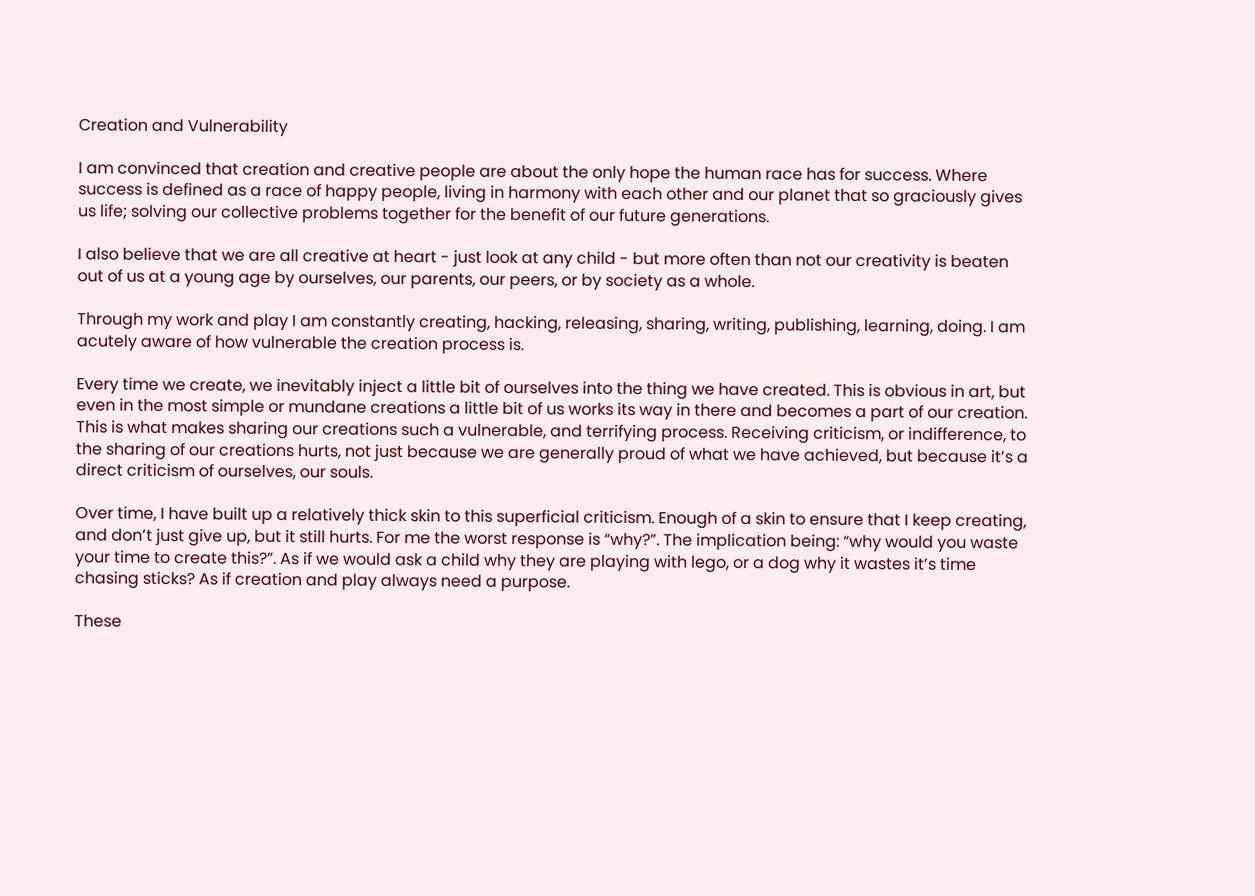Creation and Vulnerability

I am convinced that creation and creative people are about the only hope the human race has for success. Where success is defined as a race of happy people, living in harmony with each other and our planet that so graciously gives us life; solving our collective problems together for the benefit of our future generations.

I also believe that we are all creative at heart - just look at any child - but more often than not our creativity is beaten out of us at a young age by ourselves, our parents, our peers, or by society as a whole.

Through my work and play I am constantly creating, hacking, releasing, sharing, writing, publishing, learning, doing. I am acutely aware of how vulnerable the creation process is.

Every time we create, we inevitably inject a little bit of ourselves into the thing we have created. This is obvious in art, but even in the most simple or mundane creations a little bit of us works its way in there and becomes a part of our creation. This is what makes sharing our creations such a vulnerable, and terrifying process. Receiving criticism, or indifference, to the sharing of our creations hurts, not just because we are generally proud of what we have achieved, but because it’s a direct criticism of ourselves, our souls.

Over time, I have built up a relatively thick skin to this superficial criticism. Enough of a skin to ensure that I keep creating, and don’t just give up, but it still hurts. For me the worst response is “why?”. The implication being: “why would you waste your time to create this?”. As if we would ask a child why they are playing with lego, or a dog why it wastes it’s time chasing sticks? As if creation and play always need a purpose.

These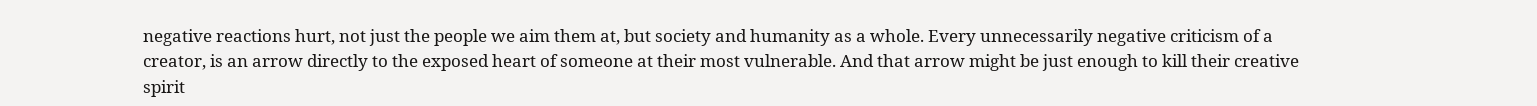negative reactions hurt, not just the people we aim them at, but society and humanity as a whole. Every unnecessarily negative criticism of a creator, is an arrow directly to the exposed heart of someone at their most vulnerable. And that arrow might be just enough to kill their creative spirit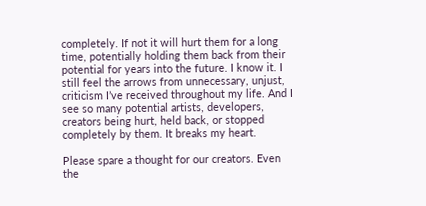completely. If not it will hurt them for a long time, potentially holding them back from their potential for years into the future. I know it. I still feel the arrows from unnecessary, unjust, criticism I’ve received throughout my life. And I see so many potential artists, developers, creators being hurt, held back, or stopped completely by them. It breaks my heart.

Please spare a thought for our creators. Even the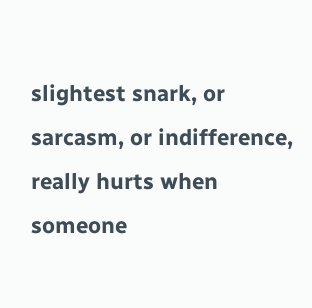slightest snark, or sarcasm, or indifference, really hurts when someone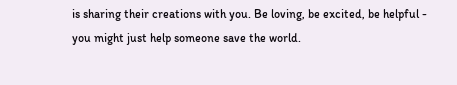is sharing their creations with you. Be loving, be excited, be helpful - you might just help someone save the world.